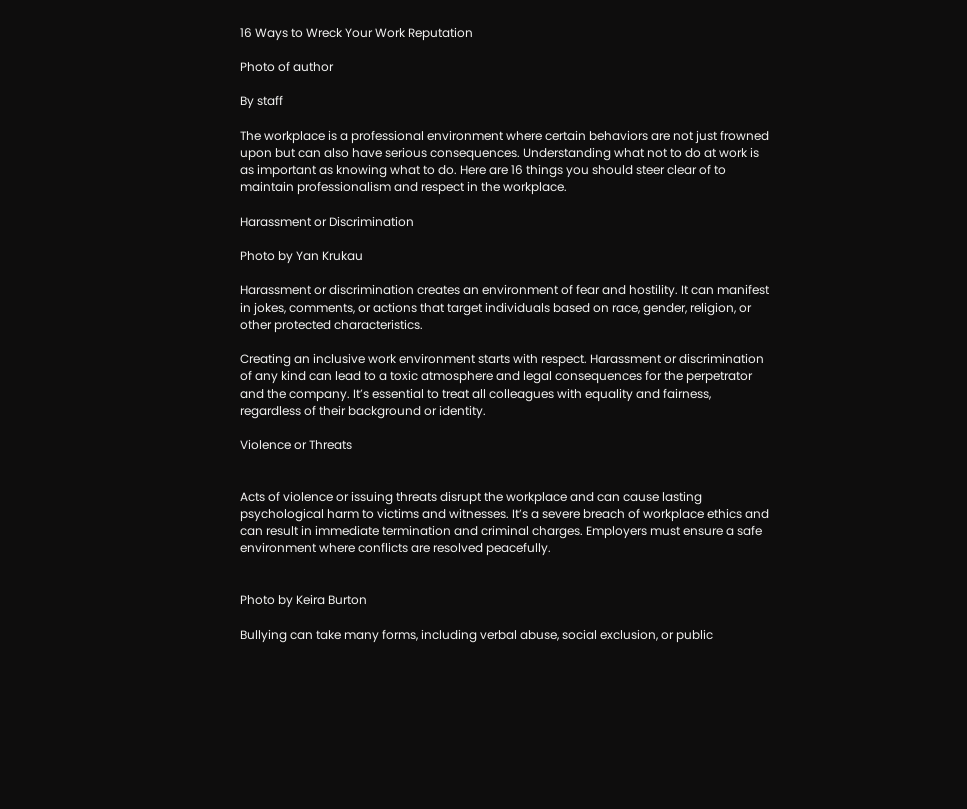16 Ways to Wreck Your Work Reputation

Photo of author

By staff

The workplace is a professional environment where certain behaviors are not just frowned upon but can also have serious consequences. Understanding what not to do at work is as important as knowing what to do. Here are 16 things you should steer clear of to maintain professionalism and respect in the workplace.

Harassment or Discrimination

Photo by Yan Krukau

Harassment or discrimination creates an environment of fear and hostility. It can manifest in jokes, comments, or actions that target individuals based on race, gender, religion, or other protected characteristics.

Creating an inclusive work environment starts with respect. Harassment or discrimination of any kind can lead to a toxic atmosphere and legal consequences for the perpetrator and the company. It’s essential to treat all colleagues with equality and fairness, regardless of their background or identity.

Violence or Threats


Acts of violence or issuing threats disrupt the workplace and can cause lasting psychological harm to victims and witnesses. It’s a severe breach of workplace ethics and can result in immediate termination and criminal charges. Employers must ensure a safe environment where conflicts are resolved peacefully.


Photo by Keira Burton

Bullying can take many forms, including verbal abuse, social exclusion, or public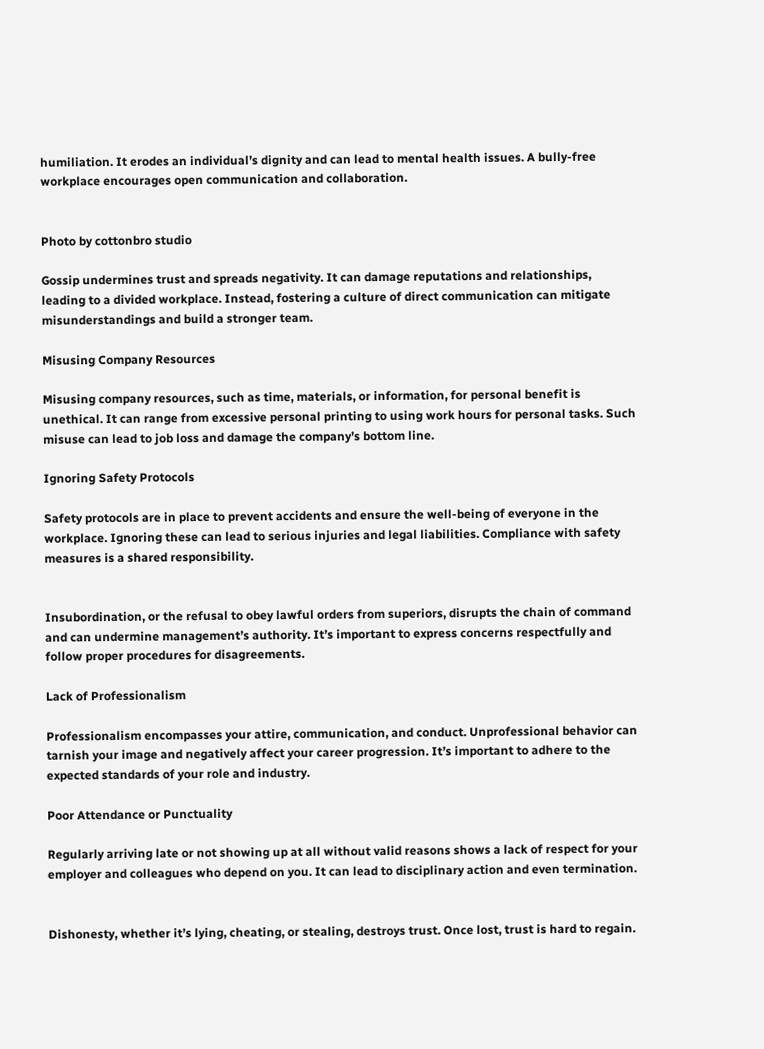humiliation. It erodes an individual’s dignity and can lead to mental health issues. A bully-free workplace encourages open communication and collaboration.


Photo by cottonbro studio

Gossip undermines trust and spreads negativity. It can damage reputations and relationships, leading to a divided workplace. Instead, fostering a culture of direct communication can mitigate misunderstandings and build a stronger team.

Misusing Company Resources

Misusing company resources, such as time, materials, or information, for personal benefit is unethical. It can range from excessive personal printing to using work hours for personal tasks. Such misuse can lead to job loss and damage the company’s bottom line.

Ignoring Safety Protocols

Safety protocols are in place to prevent accidents and ensure the well-being of everyone in the workplace. Ignoring these can lead to serious injuries and legal liabilities. Compliance with safety measures is a shared responsibility.


Insubordination, or the refusal to obey lawful orders from superiors, disrupts the chain of command and can undermine management’s authority. It’s important to express concerns respectfully and follow proper procedures for disagreements.

Lack of Professionalism

Professionalism encompasses your attire, communication, and conduct. Unprofessional behavior can tarnish your image and negatively affect your career progression. It’s important to adhere to the expected standards of your role and industry.

Poor Attendance or Punctuality

Regularly arriving late or not showing up at all without valid reasons shows a lack of respect for your employer and colleagues who depend on you. It can lead to disciplinary action and even termination.


Dishonesty, whether it’s lying, cheating, or stealing, destroys trust. Once lost, trust is hard to regain.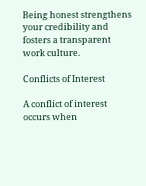Being honest strengthens your credibility and fosters a transparent work culture.

Conflicts of Interest

A conflict of interest occurs when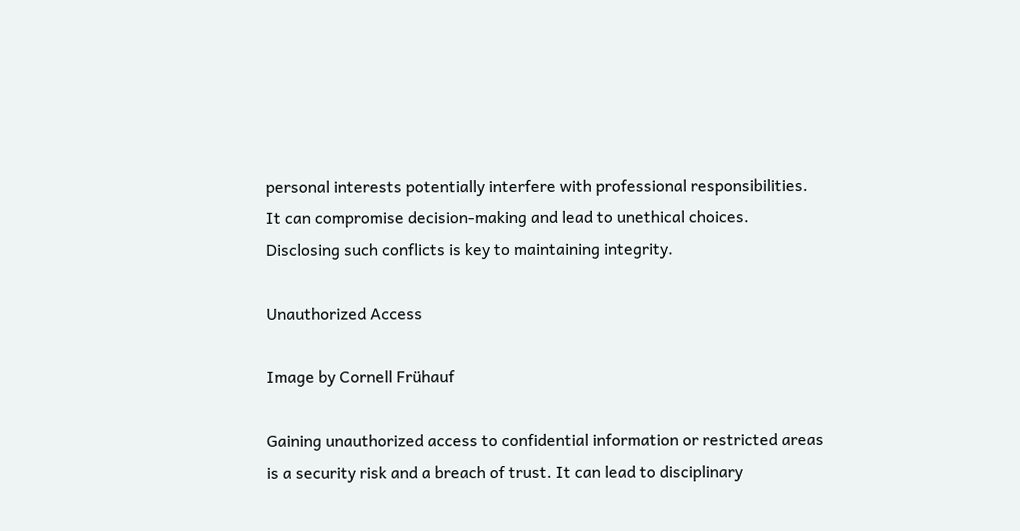personal interests potentially interfere with professional responsibilities. It can compromise decision-making and lead to unethical choices. Disclosing such conflicts is key to maintaining integrity.

Unauthorized Access

Image by Cornell Frühauf

Gaining unauthorized access to confidential information or restricted areas is a security risk and a breach of trust. It can lead to disciplinary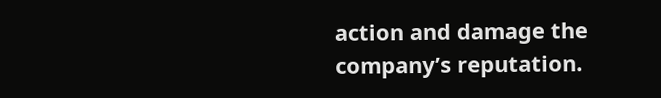action and damage the company’s reputation.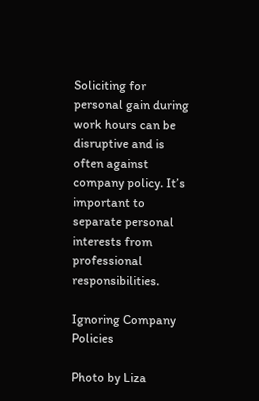Soliciting for personal gain during work hours can be disruptive and is often against company policy. It’s important to separate personal interests from professional responsibilities.

Ignoring Company Policies

Photo by Liza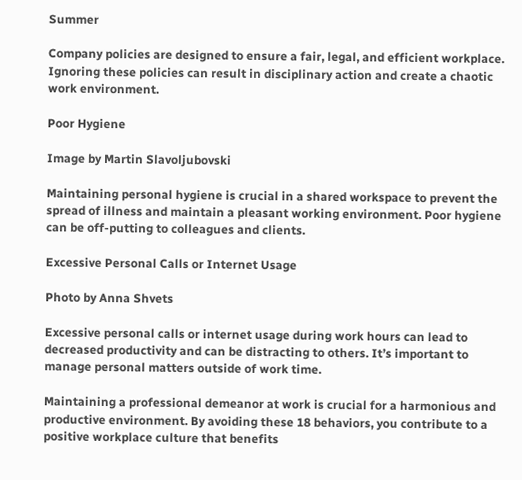Summer

Company policies are designed to ensure a fair, legal, and efficient workplace. Ignoring these policies can result in disciplinary action and create a chaotic work environment.

Poor Hygiene

Image by Martin Slavoljubovski

Maintaining personal hygiene is crucial in a shared workspace to prevent the spread of illness and maintain a pleasant working environment. Poor hygiene can be off-putting to colleagues and clients.

Excessive Personal Calls or Internet Usage

Photo by Anna Shvets

Excessive personal calls or internet usage during work hours can lead to decreased productivity and can be distracting to others. It’s important to manage personal matters outside of work time.

Maintaining a professional demeanor at work is crucial for a harmonious and productive environment. By avoiding these 18 behaviors, you contribute to a positive workplace culture that benefits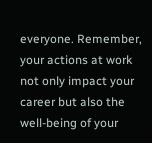everyone. Remember, your actions at work not only impact your career but also the well-being of your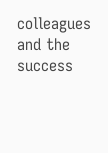colleagues and the success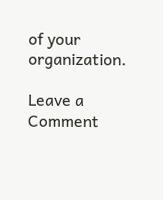of your organization.

Leave a Comment